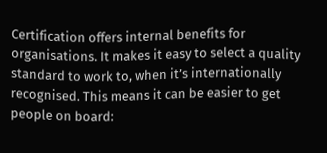Certification offers internal benefits for organisations. It makes it easy to select a quality standard to work to, when it’s internationally recognised. This means it can be easier to get people on board: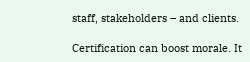staff, stakeholders – and clients.

Certification can boost morale. It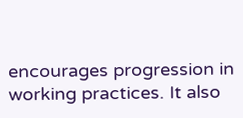encourages progression in working practices. It also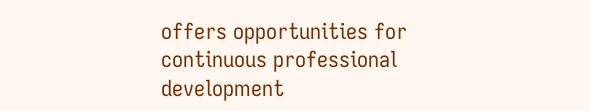offers opportunities for continuous professional development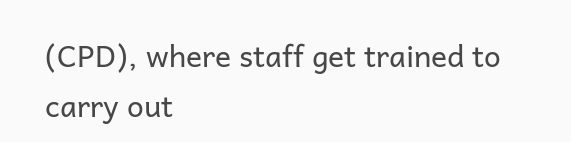(CPD), where staff get trained to carry out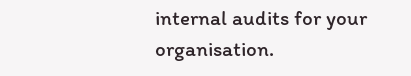internal audits for your organisation.